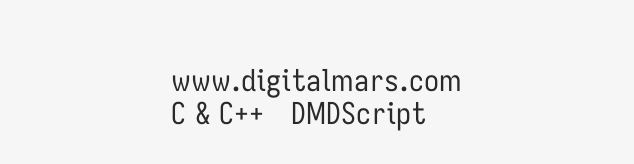www.digitalmars.com         C & C++   DMDScript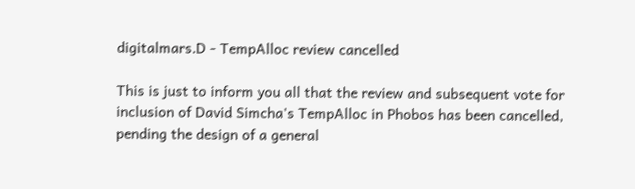digitalmars.D - TempAlloc review cancelled

This is just to inform you all that the review and subsequent vote for
inclusion of David Simcha's TempAlloc in Phobos has been cancelled,
pending the design of a general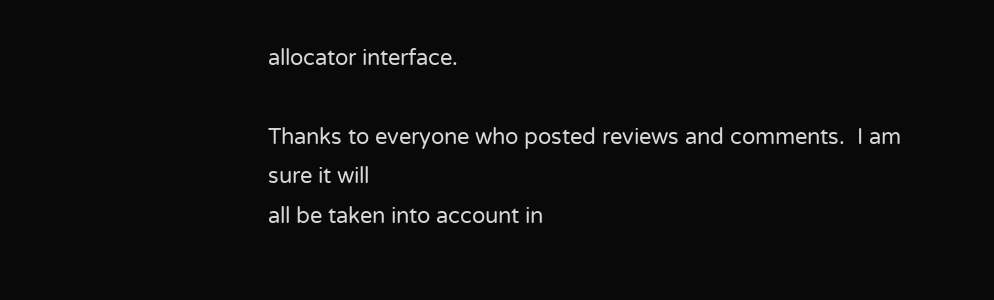allocator interface.

Thanks to everyone who posted reviews and comments.  I am sure it will
all be taken into account in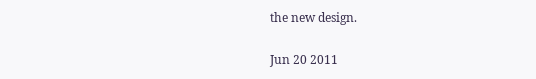the new design.

Jun 20 2011